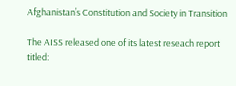Afghanistan’s Constitution and Society in Transition

The AISS released one of its latest reseach report titled: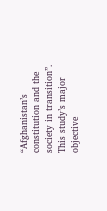“Afghanistan’s constitution and the society in transition”. This study’s major objective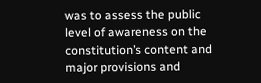was to assess the public level of awareness on the constitution’s content and major provisions and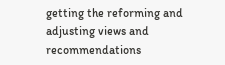getting the reforming and adjusting views and recommendations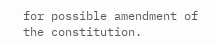for possible amendment of the constitution.